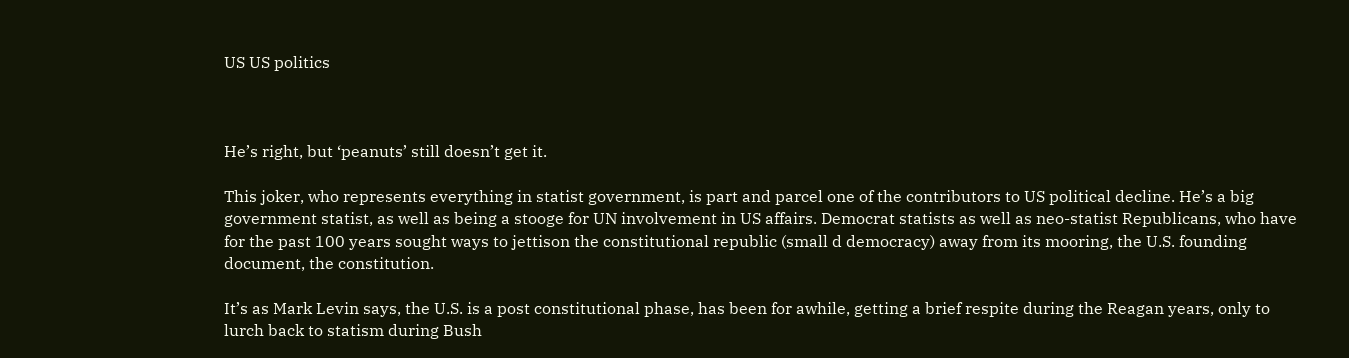US US politics



He’s right, but ‘peanuts’ still doesn’t get it.

This joker, who represents everything in statist government, is part and parcel one of the contributors to US political decline. He’s a big government statist, as well as being a stooge for UN involvement in US affairs. Democrat statists as well as neo-statist Republicans, who have for the past 100 years sought ways to jettison the constitutional republic (small d democracy) away from its mooring, the U.S. founding document, the constitution.

It’s as Mark Levin says, the U.S. is a post constitutional phase, has been for awhile, getting a brief respite during the Reagan years, only to lurch back to statism during Bush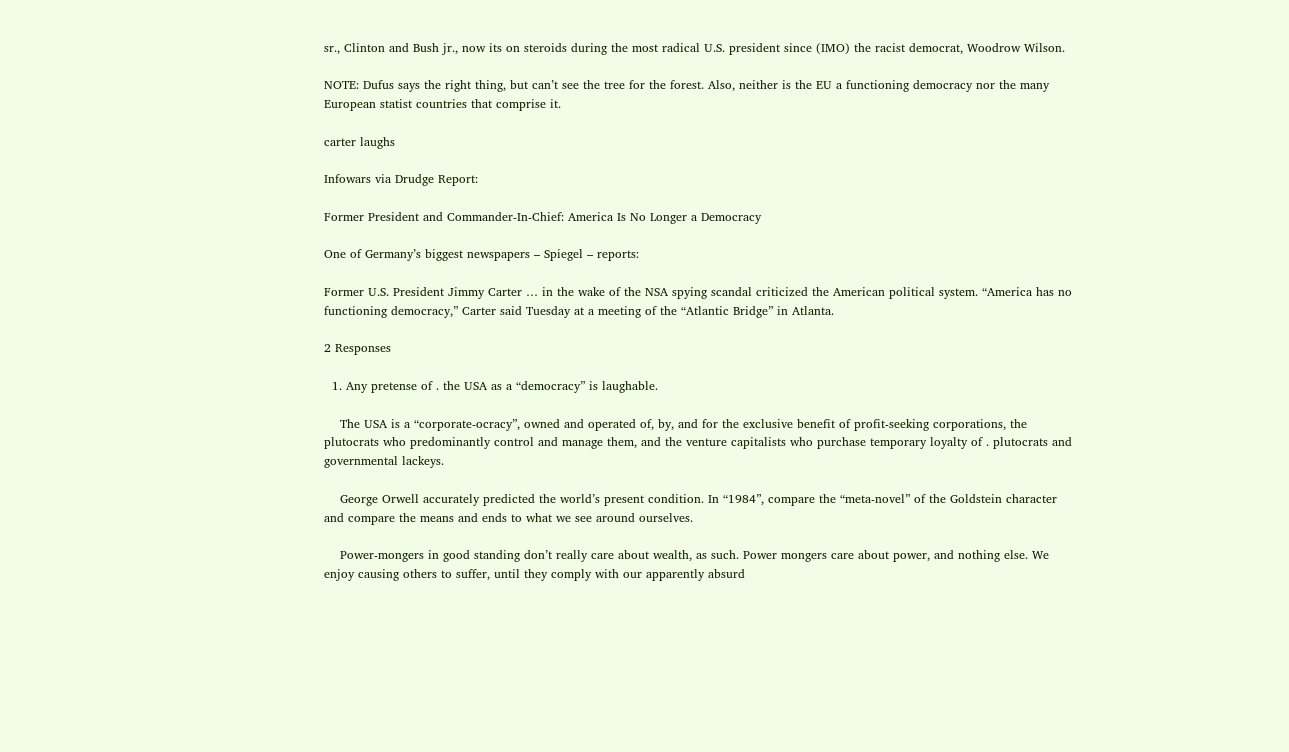sr., Clinton and Bush jr., now its on steroids during the most radical U.S. president since (IMO) the racist democrat, Woodrow Wilson.

NOTE: Dufus says the right thing, but can’t see the tree for the forest. Also, neither is the EU a functioning democracy nor the many European statist countries that comprise it.

carter laughs

Infowars via Drudge Report:

Former President and Commander-In-Chief: America Is No Longer a Democracy

One of Germany’s biggest newspapers – Spiegel – reports:

Former U.S. President Jimmy Carter … in the wake of the NSA spying scandal criticized the American political system. “America has no functioning democracy,” Carter said Tuesday at a meeting of the “Atlantic Bridge” in Atlanta.

2 Responses

  1. Any pretense of . the USA as a “democracy” is laughable.

    The USA is a “corporate-ocracy”, owned and operated of, by, and for the exclusive benefit of profit-seeking corporations, the plutocrats who predominantly control and manage them, and the venture capitalists who purchase temporary loyalty of . plutocrats and governmental lackeys.

    George Orwell accurately predicted the world’s present condition. In “1984”, compare the “meta-novel” of the Goldstein character and compare the means and ends to what we see around ourselves.

    Power-mongers in good standing don’t really care about wealth, as such. Power mongers care about power, and nothing else. We enjoy causing others to suffer, until they comply with our apparently absurd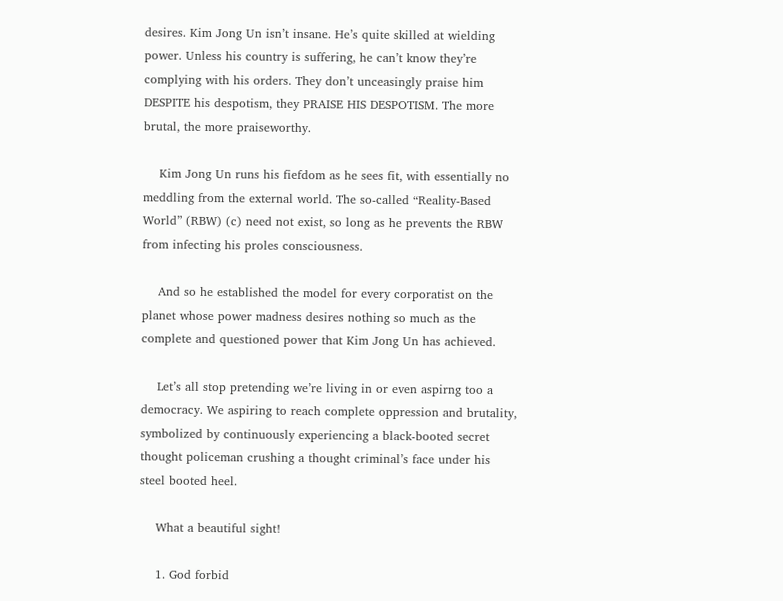desires. Kim Jong Un isn’t insane. He’s quite skilled at wielding power. Unless his country is suffering, he can’t know they’re complying with his orders. They don’t unceasingly praise him DESPITE his despotism, they PRAISE HIS DESPOTISM. The more brutal, the more praiseworthy.

    Kim Jong Un runs his fiefdom as he sees fit, with essentially no meddling from the external world. The so-called “Reality-Based World” (RBW) (c) need not exist, so long as he prevents the RBW from infecting his proles consciousness.

    And so he established the model for every corporatist on the planet whose power madness desires nothing so much as the complete and questioned power that Kim Jong Un has achieved.

    Let’s all stop pretending we’re living in or even aspirng too a democracy. We aspiring to reach complete oppression and brutality, symbolized by continuously experiencing a black-booted secret thought policeman crushing a thought criminal’s face under his steel booted heel.

    What a beautiful sight!

    1. God forbid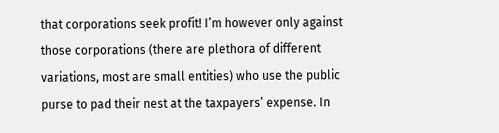that corporations seek profit! I’m however only against those corporations (there are plethora of different variations, most are small entities) who use the public purse to pad their nest at the taxpayers’ expense. In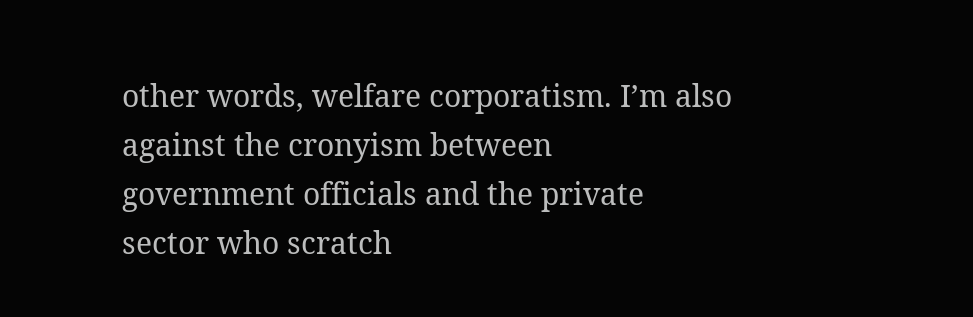other words, welfare corporatism. I’m also against the cronyism between government officials and the private sector who scratch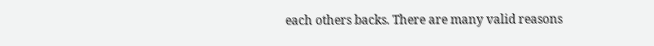each others backs. There are many valid reasons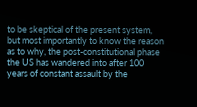to be skeptical of the present system, but most importantly to know the reason as to why, the post-constitutional phase the US has wandered into after 100 years of constant assault by the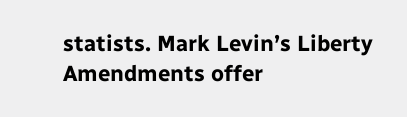statists. Mark Levin’s Liberty Amendments offer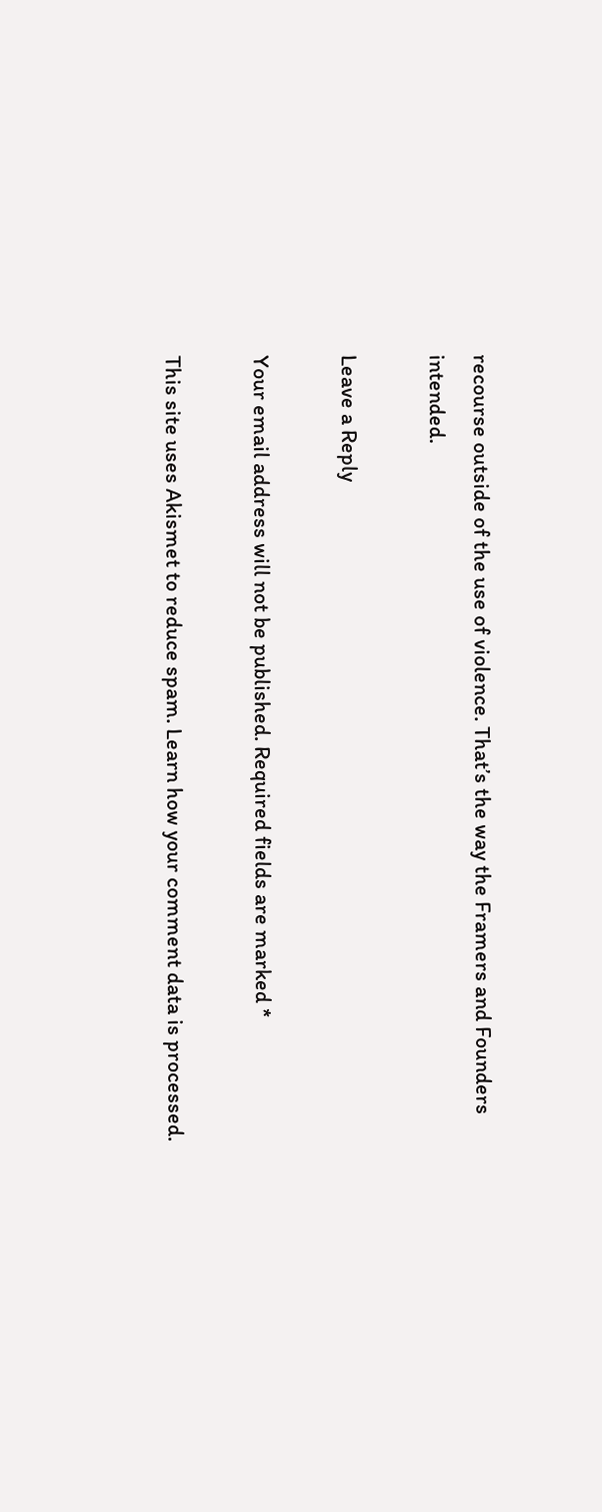recourse outside of the use of violence. That’s the way the Framers and Founders intended.

Leave a Reply

Your email address will not be published. Required fields are marked *

This site uses Akismet to reduce spam. Learn how your comment data is processed.